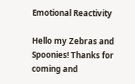Emotional Reactivity

Hello my Zebras and Spoonies! Thanks for coming and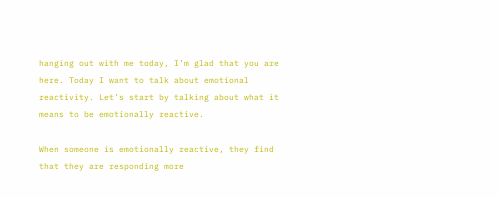hanging out with me today, I’m glad that you are here. Today I want to talk about emotional reactivity. Let’s start by talking about what it means to be emotionally reactive.

When someone is emotionally reactive, they find that they are responding more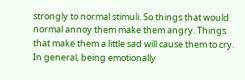strongly to normal stimuli. So things that would normal annoy them make them angry. Things that make them a little sad will cause them to cry. In general, being emotionally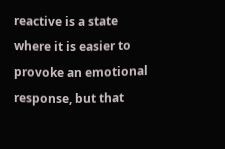reactive is a state where it is easier to provoke an emotional response, but that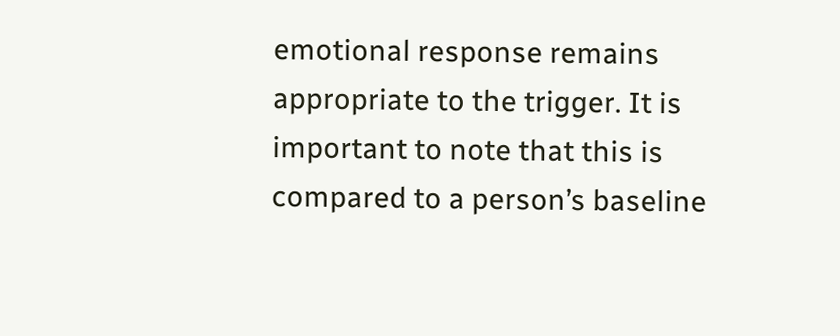emotional response remains appropriate to the trigger. It is important to note that this is compared to a person’s baseline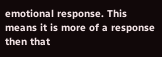emotional response. This means it is more of a response then that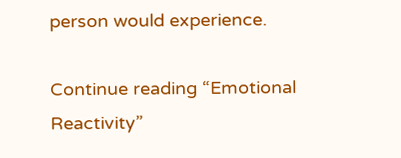person would experience.

Continue reading “Emotional Reactivity”